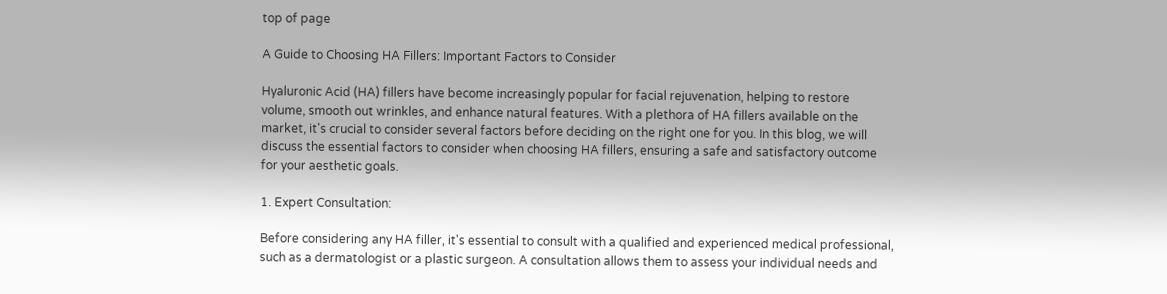top of page

A Guide to Choosing HA Fillers: Important Factors to Consider

Hyaluronic Acid (HA) fillers have become increasingly popular for facial rejuvenation, helping to restore volume, smooth out wrinkles, and enhance natural features. With a plethora of HA fillers available on the market, it's crucial to consider several factors before deciding on the right one for you. In this blog, we will discuss the essential factors to consider when choosing HA fillers, ensuring a safe and satisfactory outcome for your aesthetic goals.

1. Expert Consultation:

Before considering any HA filler, it's essential to consult with a qualified and experienced medical professional, such as a dermatologist or a plastic surgeon. A consultation allows them to assess your individual needs and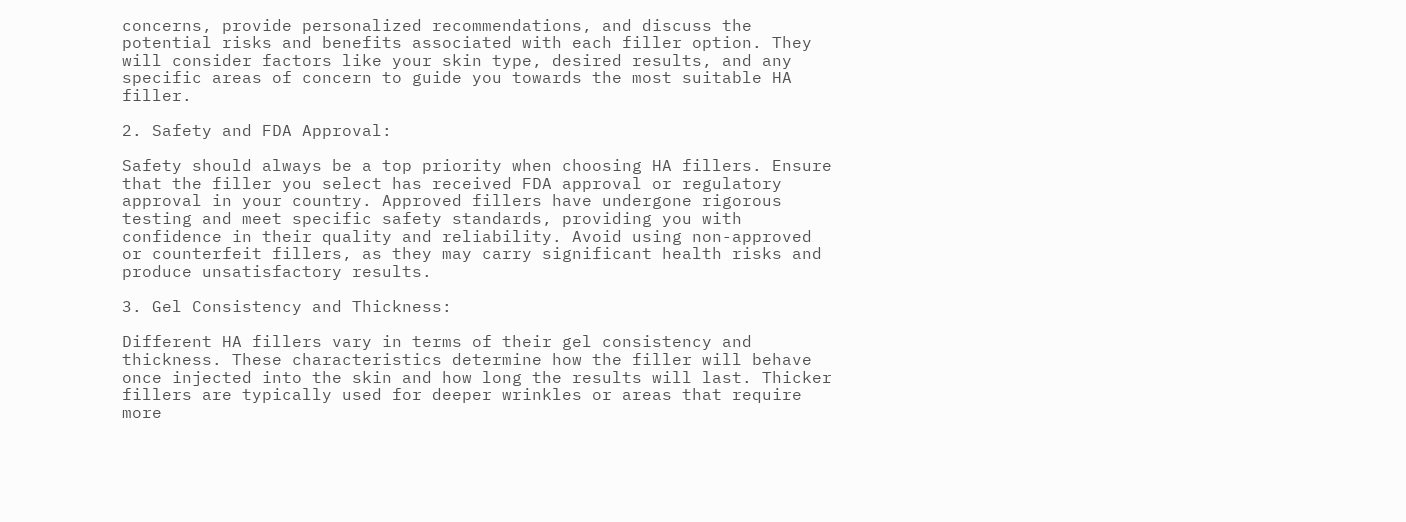concerns, provide personalized recommendations, and discuss the potential risks and benefits associated with each filler option. They will consider factors like your skin type, desired results, and any specific areas of concern to guide you towards the most suitable HA filler.

2. Safety and FDA Approval:

Safety should always be a top priority when choosing HA fillers. Ensure that the filler you select has received FDA approval or regulatory approval in your country. Approved fillers have undergone rigorous testing and meet specific safety standards, providing you with confidence in their quality and reliability. Avoid using non-approved or counterfeit fillers, as they may carry significant health risks and produce unsatisfactory results.

3. Gel Consistency and Thickness:

Different HA fillers vary in terms of their gel consistency and thickness. These characteristics determine how the filler will behave once injected into the skin and how long the results will last. Thicker fillers are typically used for deeper wrinkles or areas that require more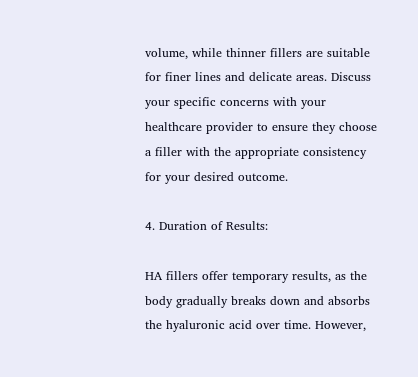volume, while thinner fillers are suitable for finer lines and delicate areas. Discuss your specific concerns with your healthcare provider to ensure they choose a filler with the appropriate consistency for your desired outcome.

4. Duration of Results:

HA fillers offer temporary results, as the body gradually breaks down and absorbs the hyaluronic acid over time. However,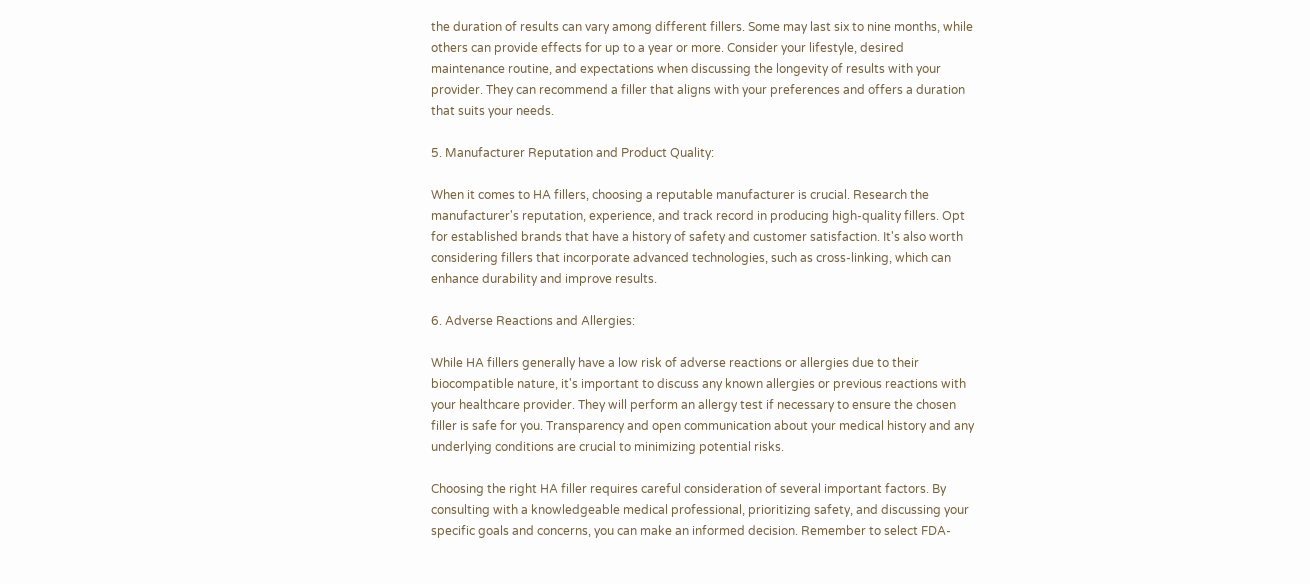the duration of results can vary among different fillers. Some may last six to nine months, while others can provide effects for up to a year or more. Consider your lifestyle, desired maintenance routine, and expectations when discussing the longevity of results with your provider. They can recommend a filler that aligns with your preferences and offers a duration that suits your needs.

5. Manufacturer Reputation and Product Quality:

When it comes to HA fillers, choosing a reputable manufacturer is crucial. Research the manufacturer's reputation, experience, and track record in producing high-quality fillers. Opt for established brands that have a history of safety and customer satisfaction. It's also worth considering fillers that incorporate advanced technologies, such as cross-linking, which can enhance durability and improve results.

6. Adverse Reactions and Allergies:

While HA fillers generally have a low risk of adverse reactions or allergies due to their biocompatible nature, it's important to discuss any known allergies or previous reactions with your healthcare provider. They will perform an allergy test if necessary to ensure the chosen filler is safe for you. Transparency and open communication about your medical history and any underlying conditions are crucial to minimizing potential risks.

Choosing the right HA filler requires careful consideration of several important factors. By consulting with a knowledgeable medical professional, prioritizing safety, and discussing your specific goals and concerns, you can make an informed decision. Remember to select FDA-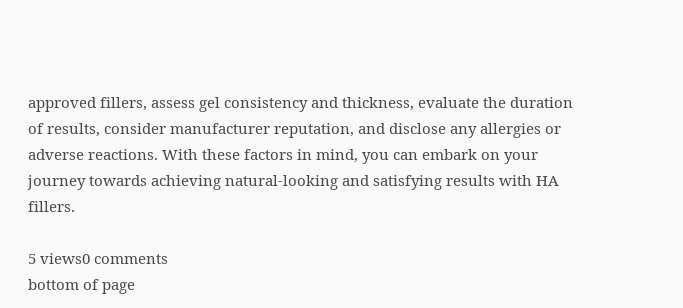approved fillers, assess gel consistency and thickness, evaluate the duration of results, consider manufacturer reputation, and disclose any allergies or adverse reactions. With these factors in mind, you can embark on your journey towards achieving natural-looking and satisfying results with HA fillers.

5 views0 comments
bottom of page